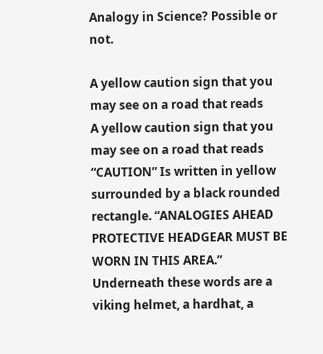Analogy in Science? Possible or not.

A yellow caution sign that you may see on a road that reads
A yellow caution sign that you may see on a road that reads “CAUTION” Is written in yellow surrounded by a black rounded rectangle. “ANALOGIES AHEAD PROTECTIVE HEADGEAR MUST BE WORN IN THIS AREA.” Underneath these words are a viking helmet, a hardhat, a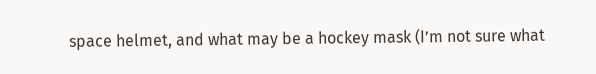space helmet, and what may be a hockey mask (I’m not sure what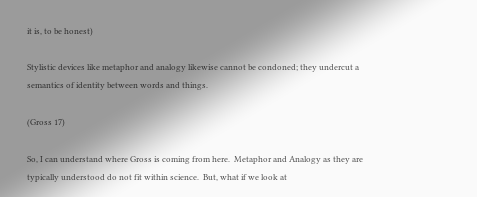it is, to be honest)

Stylistic devices like metaphor and analogy likewise cannot be condoned; they undercut a semantics of identity between words and things.

(Gross 17)

So, I can understand where Gross is coming from here.  Metaphor and Analogy as they are typically understood do not fit within science.  But, what if we look at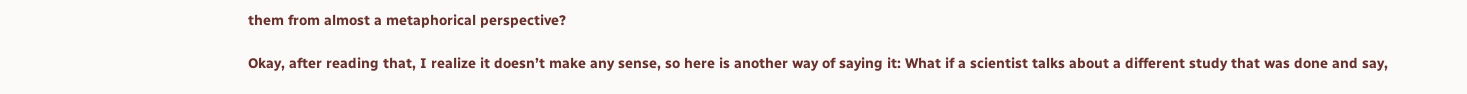them from almost a metaphorical perspective?

Okay, after reading that, I realize it doesn’t make any sense, so here is another way of saying it: What if a scientist talks about a different study that was done and say,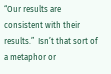“Our results are consistent with their results.”  Isn’t that sort of a metaphor or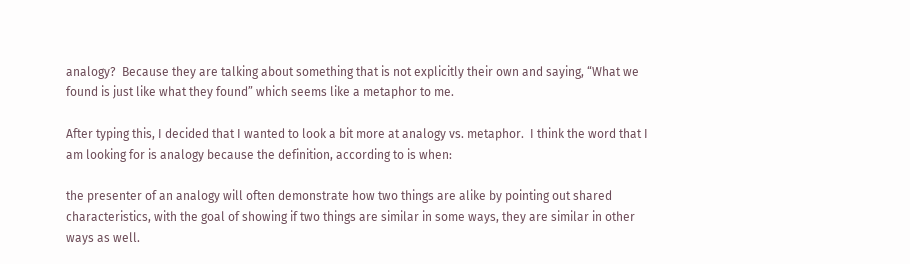analogy?  Because they are talking about something that is not explicitly their own and saying, “What we found is just like what they found” which seems like a metaphor to me.

After typing this, I decided that I wanted to look a bit more at analogy vs. metaphor.  I think the word that I am looking for is analogy because the definition, according to is when:

the presenter of an analogy will often demonstrate how two things are alike by pointing out shared characteristics, with the goal of showing if two things are similar in some ways, they are similar in other ways as well.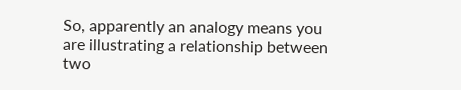So, apparently an analogy means you are illustrating a relationship between two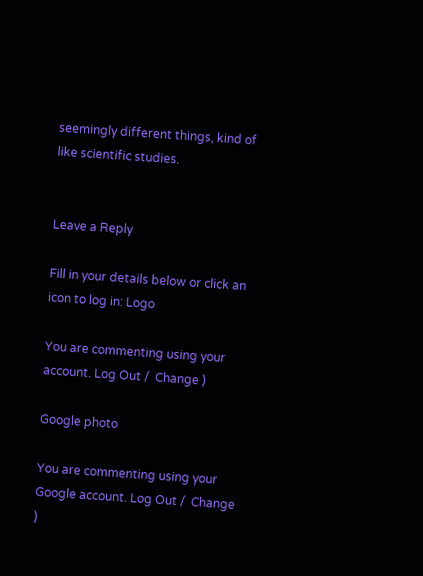seemingly different things, kind of like scientific studies.


Leave a Reply

Fill in your details below or click an icon to log in: Logo

You are commenting using your account. Log Out /  Change )

Google photo

You are commenting using your Google account. Log Out /  Change )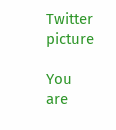Twitter picture

You are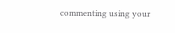commenting using your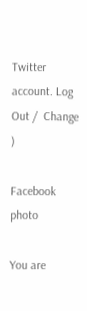Twitter account. Log Out /  Change )

Facebook photo

You are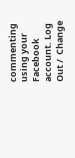commenting using your Facebook account. Log Out /  Change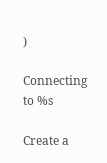)

Connecting to %s

Create a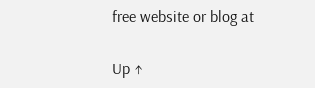free website or blog at

Up ↑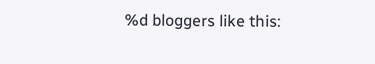%d bloggers like this: